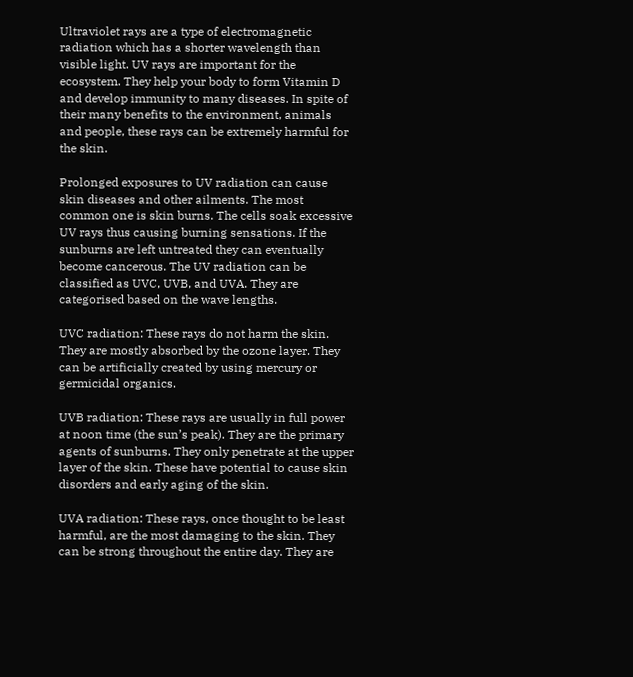Ultraviolet rays are a type of electromagnetic radiation which has a shorter wavelength than visible light. UV rays are important for the ecosystem. They help your body to form Vitamin D and develop immunity to many diseases. In spite of their many benefits to the environment, animals and people, these rays can be extremely harmful for the skin.

Prolonged exposures to UV radiation can cause skin diseases and other ailments. The most common one is skin burns. The cells soak excessive UV rays thus causing burning sensations. If the sunburns are left untreated they can eventually become cancerous. The UV radiation can be classified as UVC, UVB, and UVA. They are categorised based on the wave lengths.

UVC radiation: These rays do not harm the skin. They are mostly absorbed by the ozone layer. They can be artificially created by using mercury or germicidal organics.

UVB radiation: These rays are usually in full power at noon time (the sun’s peak). They are the primary agents of sunburns. They only penetrate at the upper layer of the skin. These have potential to cause skin disorders and early aging of the skin.

UVA radiation: These rays, once thought to be least harmful, are the most damaging to the skin. They can be strong throughout the entire day. They are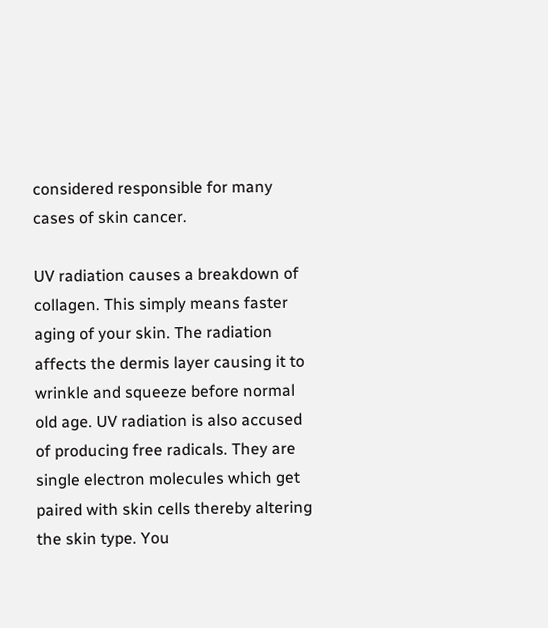considered responsible for many cases of skin cancer.

UV radiation causes a breakdown of collagen. This simply means faster aging of your skin. The radiation affects the dermis layer causing it to wrinkle and squeeze before normal old age. UV radiation is also accused of producing free radicals. They are single electron molecules which get paired with skin cells thereby altering the skin type. You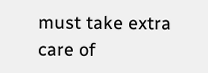must take extra care of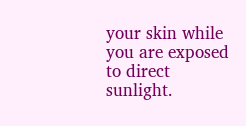your skin while you are exposed to direct sunlight.